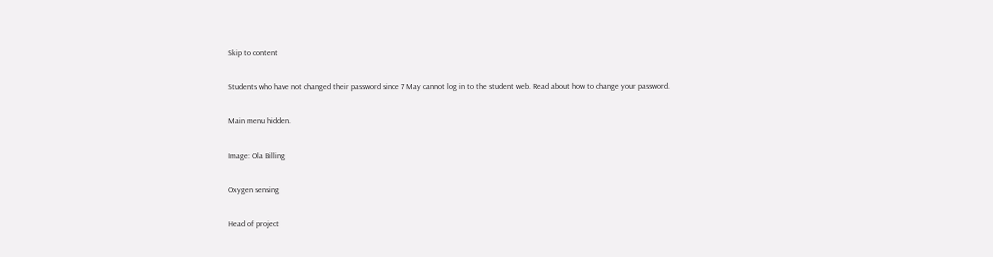Skip to content

Students who have not changed their password since 7 May cannot log in to the student web. Read about how to change your password.

Main menu hidden.

Image: Ola Billing

Oxygen sensing

Head of project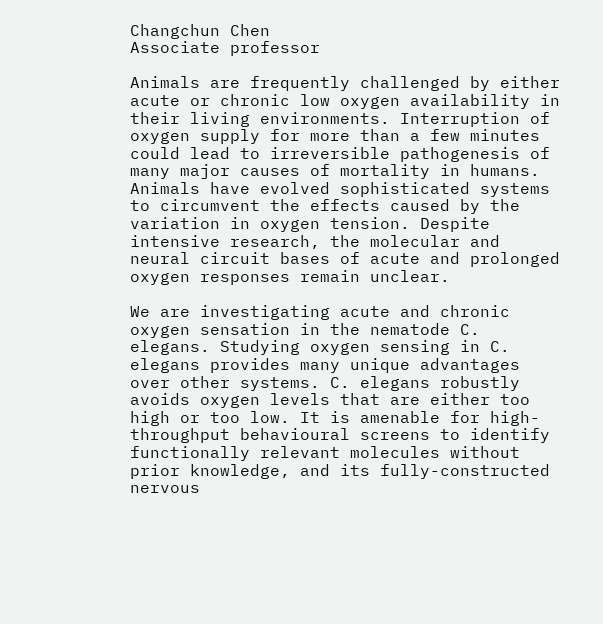Changchun Chen
Associate professor

Animals are frequently challenged by either acute or chronic low oxygen availability in their living environments. Interruption of oxygen supply for more than a few minutes could lead to irreversible pathogenesis of many major causes of mortality in humans. Animals have evolved sophisticated systems to circumvent the effects caused by the variation in oxygen tension. Despite intensive research, the molecular and neural circuit bases of acute and prolonged oxygen responses remain unclear.

We are investigating acute and chronic oxygen sensation in the nematode C. elegans. Studying oxygen sensing in C. elegans provides many unique advantages over other systems. C. elegans robustly avoids oxygen levels that are either too high or too low. It is amenable for high-throughput behavioural screens to identify functionally relevant molecules without prior knowledge, and its fully-constructed nervous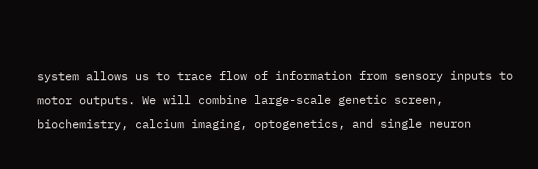system allows us to trace flow of information from sensory inputs to motor outputs. We will combine large-scale genetic screen, biochemistry, calcium imaging, optogenetics, and single neuron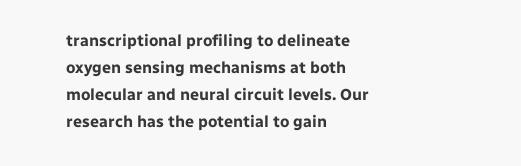transcriptional profiling to delineate oxygen sensing mechanisms at both molecular and neural circuit levels. Our research has the potential to gain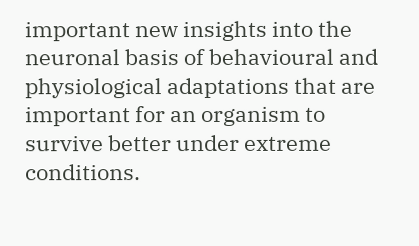important new insights into the neuronal basis of behavioural and physiological adaptations that are important for an organism to survive better under extreme conditions.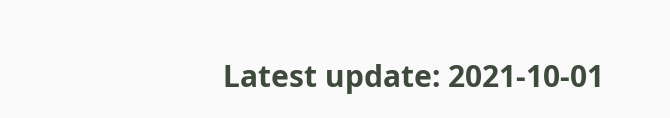Latest update: 2021-10-01